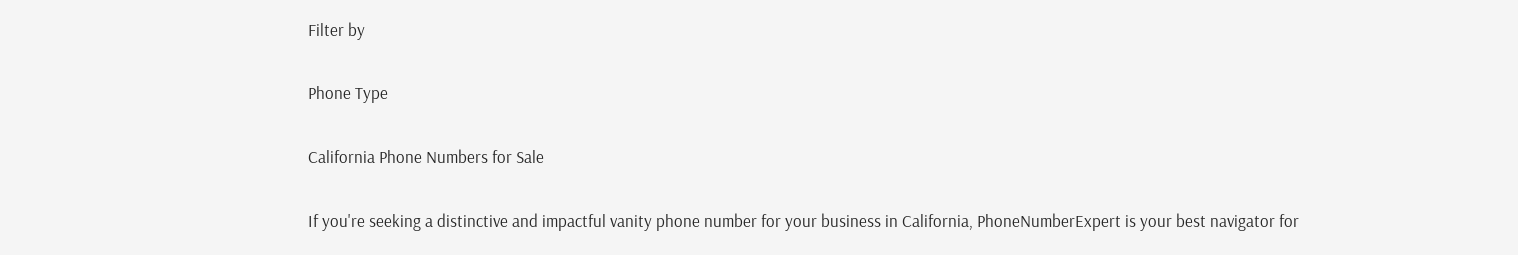Filter by

Phone Type

California Phone Numbers for Sale

If you're seeking a distinctive and impactful vanity phone number for your business in California, PhoneNumberExpert is your best navigator for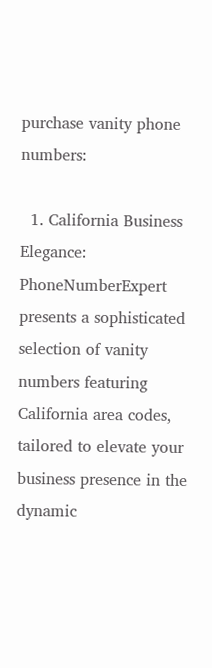purchase vanity phone numbers:

  1. California Business Elegance: PhoneNumberExpert presents a sophisticated selection of vanity numbers featuring California area codes, tailored to elevate your business presence in the dynamic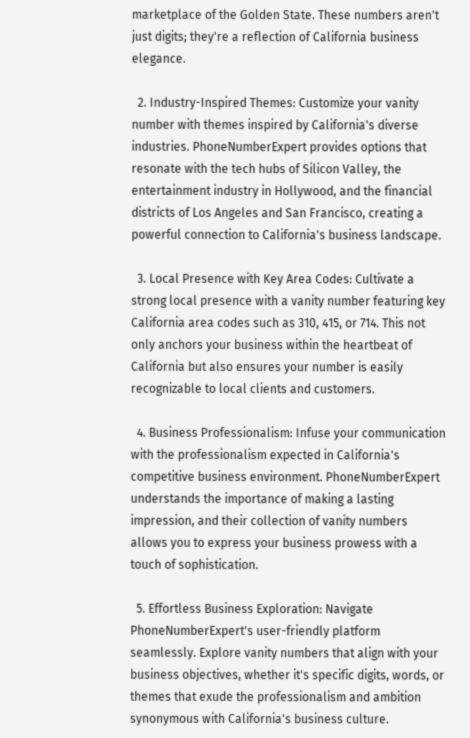marketplace of the Golden State. These numbers aren't just digits; they're a reflection of California business elegance.

  2. Industry-Inspired Themes: Customize your vanity number with themes inspired by California's diverse industries. PhoneNumberExpert provides options that resonate with the tech hubs of Silicon Valley, the entertainment industry in Hollywood, and the financial districts of Los Angeles and San Francisco, creating a powerful connection to California's business landscape.

  3. Local Presence with Key Area Codes: Cultivate a strong local presence with a vanity number featuring key California area codes such as 310, 415, or 714. This not only anchors your business within the heartbeat of California but also ensures your number is easily recognizable to local clients and customers.

  4. Business Professionalism: Infuse your communication with the professionalism expected in California's competitive business environment. PhoneNumberExpert understands the importance of making a lasting impression, and their collection of vanity numbers allows you to express your business prowess with a touch of sophistication.

  5. Effortless Business Exploration: Navigate PhoneNumberExpert's user-friendly platform seamlessly. Explore vanity numbers that align with your business objectives, whether it's specific digits, words, or themes that exude the professionalism and ambition synonymous with California's business culture.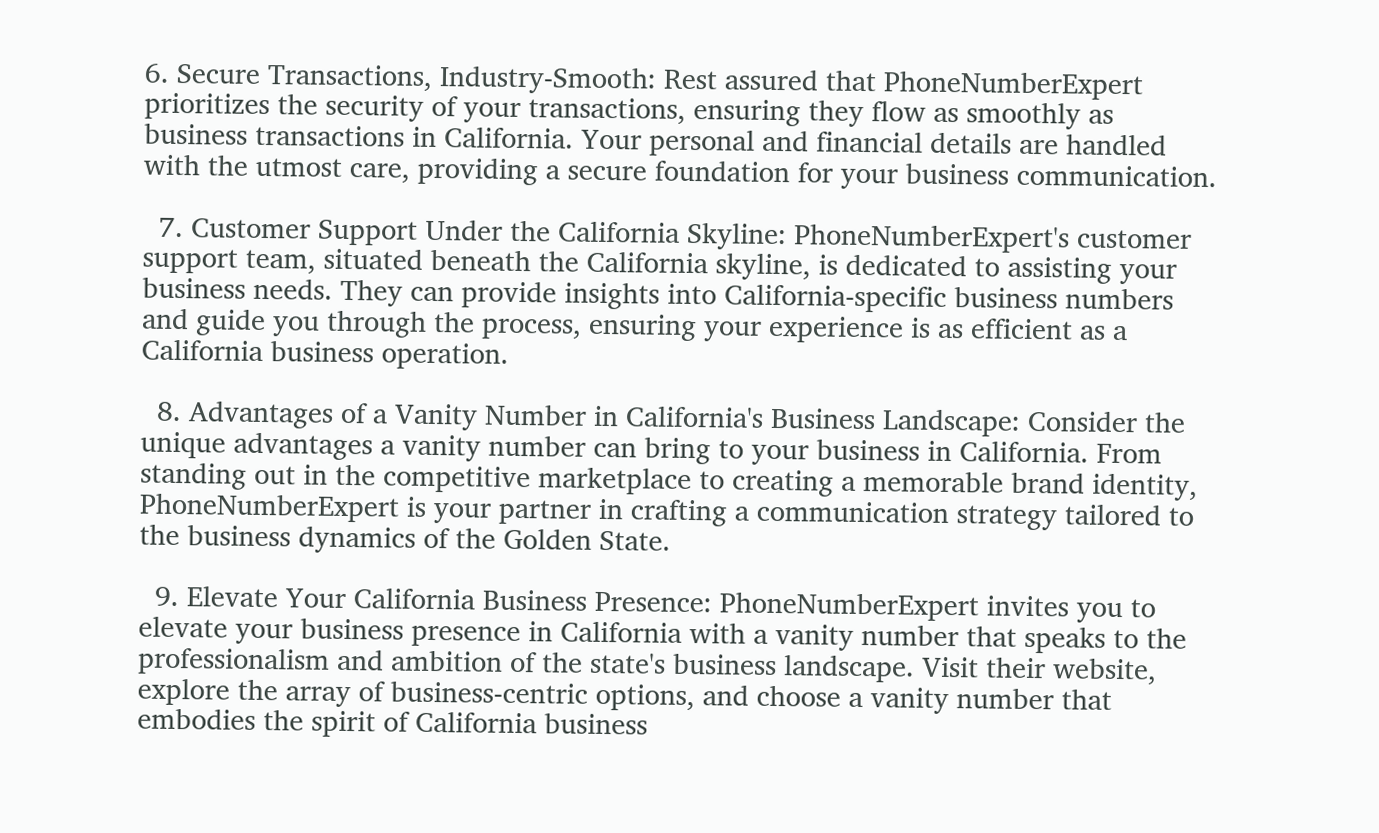6. Secure Transactions, Industry-Smooth: Rest assured that PhoneNumberExpert prioritizes the security of your transactions, ensuring they flow as smoothly as business transactions in California. Your personal and financial details are handled with the utmost care, providing a secure foundation for your business communication.

  7. Customer Support Under the California Skyline: PhoneNumberExpert's customer support team, situated beneath the California skyline, is dedicated to assisting your business needs. They can provide insights into California-specific business numbers and guide you through the process, ensuring your experience is as efficient as a California business operation.

  8. Advantages of a Vanity Number in California's Business Landscape: Consider the unique advantages a vanity number can bring to your business in California. From standing out in the competitive marketplace to creating a memorable brand identity, PhoneNumberExpert is your partner in crafting a communication strategy tailored to the business dynamics of the Golden State.

  9. Elevate Your California Business Presence: PhoneNumberExpert invites you to elevate your business presence in California with a vanity number that speaks to the professionalism and ambition of the state's business landscape. Visit their website, explore the array of business-centric options, and choose a vanity number that embodies the spirit of California business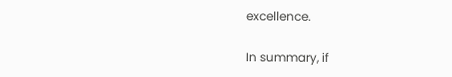excellence.

In summary, if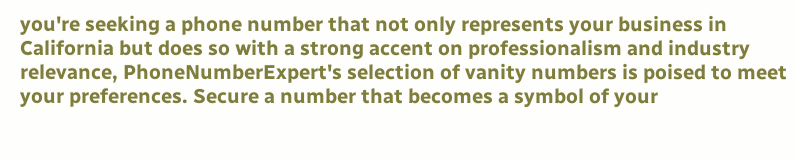you're seeking a phone number that not only represents your business in California but does so with a strong accent on professionalism and industry relevance, PhoneNumberExpert's selection of vanity numbers is poised to meet your preferences. Secure a number that becomes a symbol of your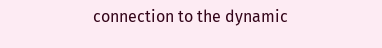connection to the dynamic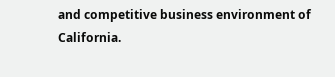and competitive business environment of California.